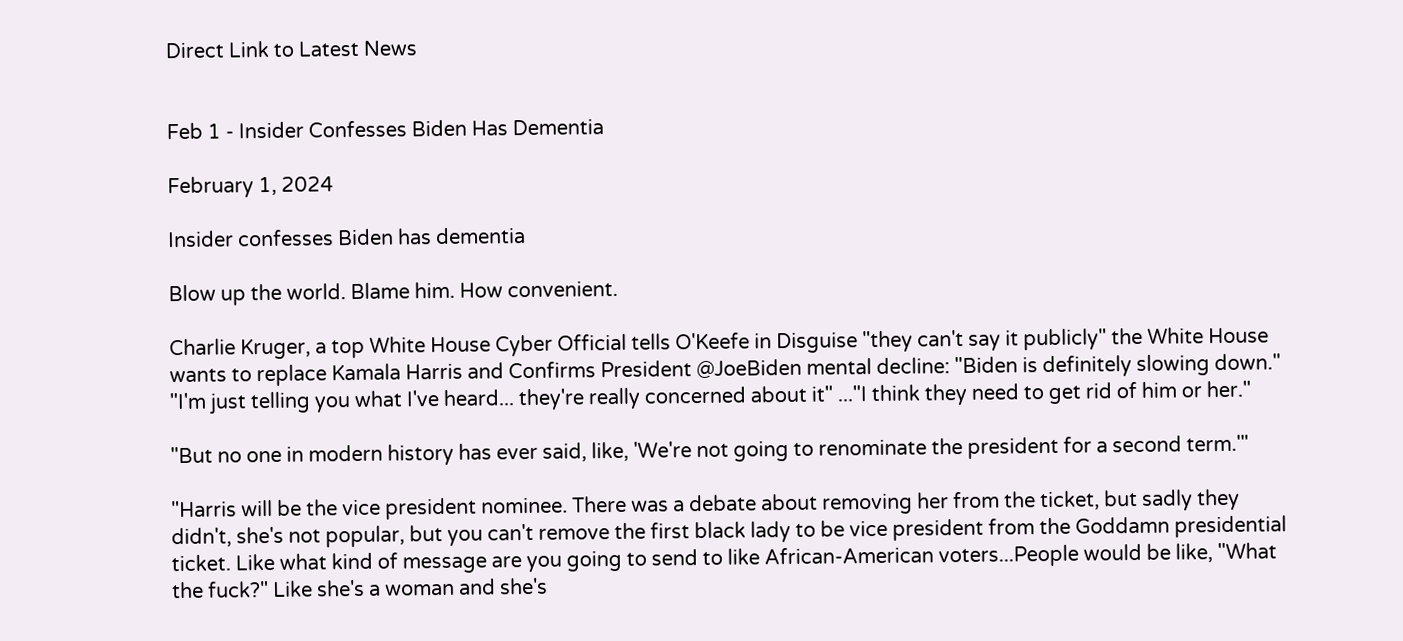Direct Link to Latest News


Feb 1 - Insider Confesses Biden Has Dementia

February 1, 2024

Insider confesses Biden has dementia

Blow up the world. Blame him. How convenient.

Charlie Kruger, a top White House Cyber Official tells O'Keefe in Disguise "they can't say it publicly" the White House wants to replace Kamala Harris and Confirms President @JoeBiden mental decline: "Biden is definitely slowing down."
"I'm just telling you what I've heard... they're really concerned about it" ..."I think they need to get rid of him or her."

"But no one in modern history has ever said, like, 'We're not going to renominate the president for a second term.'"

"Harris will be the vice president nominee. There was a debate about removing her from the ticket, but sadly they didn't, she's not popular, but you can't remove the first black lady to be vice president from the Goddamn presidential ticket. Like what kind of message are you going to send to like African-American voters...People would be like, "What the fuck?" Like she's a woman and she's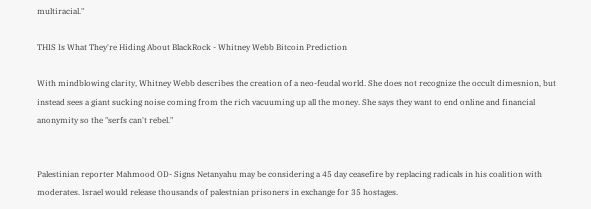multiracial."

THIS Is What They're Hiding About BlackRock - Whitney Webb Bitcoin Prediction

With mindblowing clarity, Whitney Webb describes the creation of a neo-feudal world. She does not recognize the occult dimesnion, but instead sees a giant sucking noise coming from the rich vacuuming up all the money. She says they want to end online and financial anonymity so the "serfs can't rebel."


Palestinian reporter Mahmood OD- Signs Netanyahu may be considering a 45 day ceasefire by replacing radicals in his coalition with moderates. Israel would release thousands of palestnian prisoners in exchange for 35 hostages.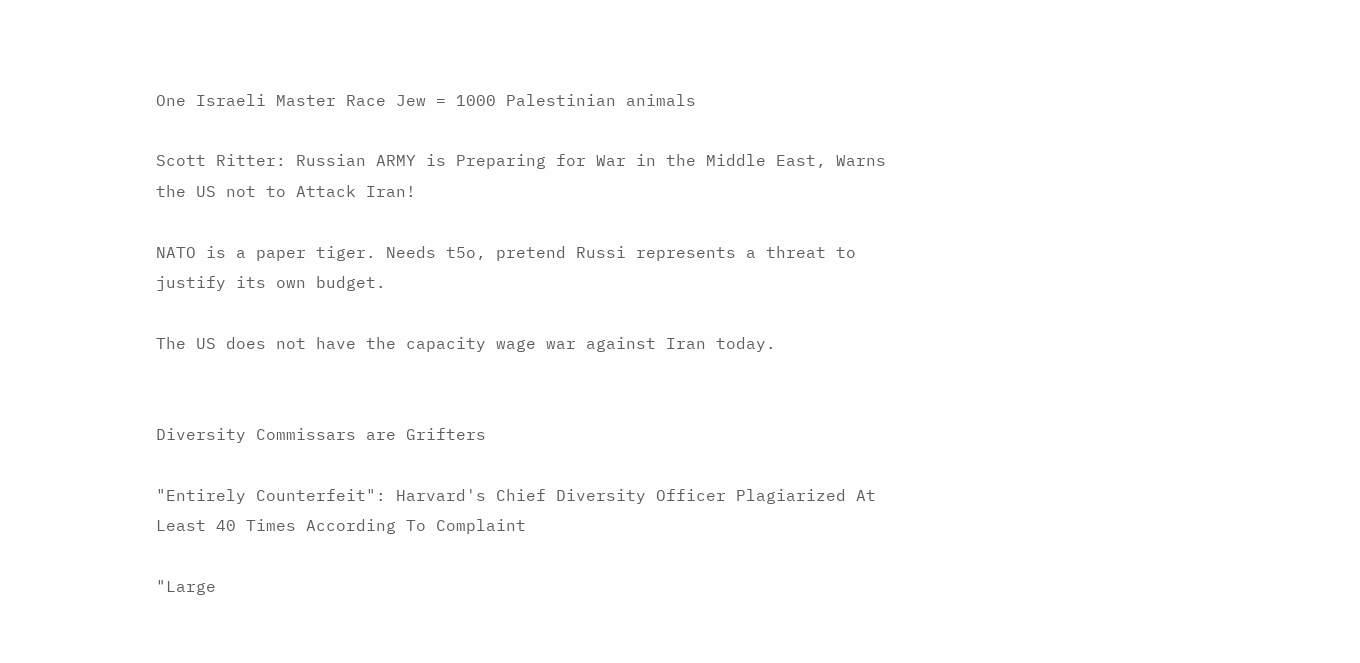One Israeli Master Race Jew = 1000 Palestinian animals

Scott Ritter: Russian ARMY is Preparing for War in the Middle East, Warns the US not to Attack Iran!

NATO is a paper tiger. Needs t5o, pretend Russi represents a threat to justify its own budget.

The US does not have the capacity wage war against Iran today.


Diversity Commissars are Grifters

"Entirely Counterfeit": Harvard's Chief Diversity Officer Plagiarized At Least 40 Times According To Complaint

"Large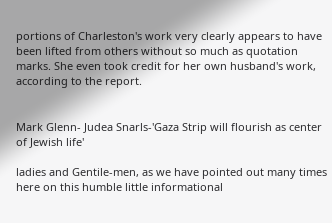portions of Charleston's work very clearly appears to have been lifted from others without so much as quotation marks. She even took credit for her own husband's work, according to the report.


Mark Glenn- Judea Snarls-'Gaza Strip will flourish as center of Jewish life'

ladies and Gentile-men, as we have pointed out many times here on this humble little informational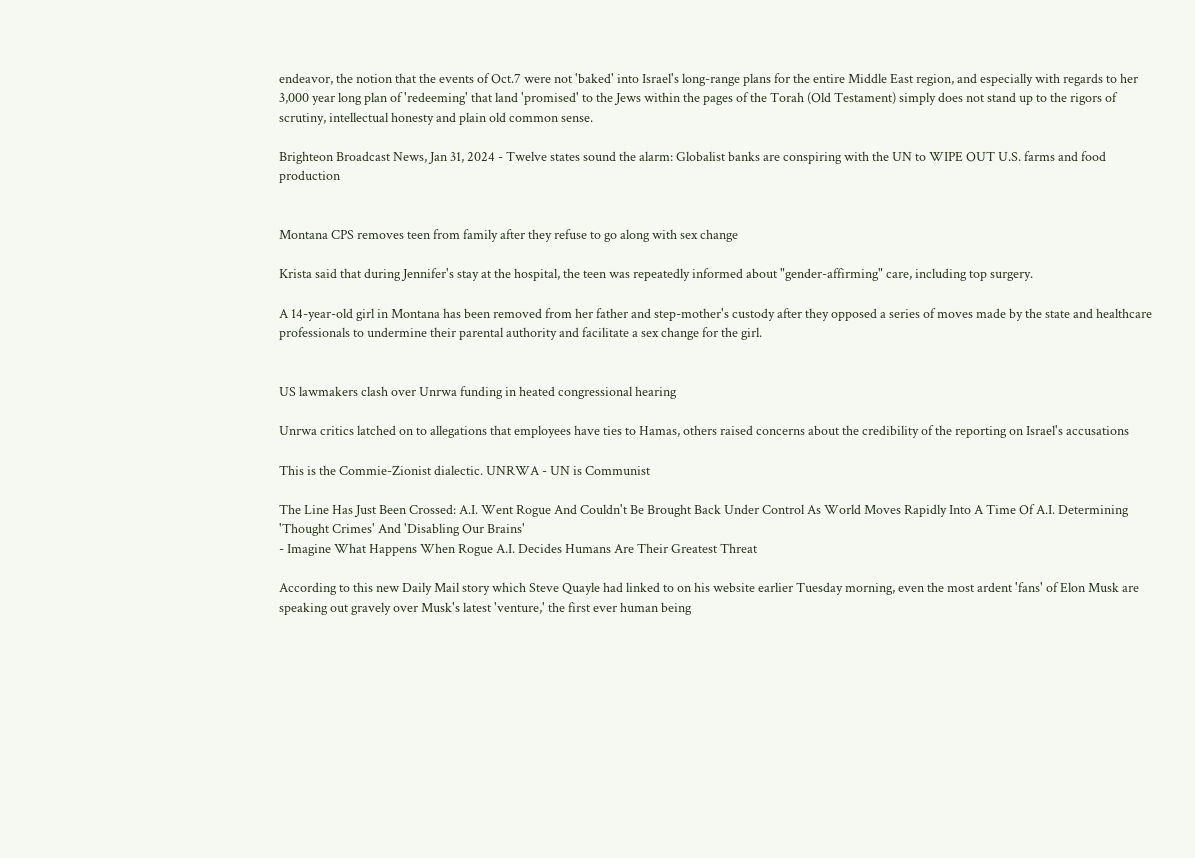endeavor, the notion that the events of Oct.7 were not 'baked' into Israel's long-range plans for the entire Middle East region, and especially with regards to her 3,000 year long plan of 'redeeming' that land 'promised' to the Jews within the pages of the Torah (Old Testament) simply does not stand up to the rigors of scrutiny, intellectual honesty and plain old common sense.

Brighteon Broadcast News, Jan 31, 2024 - Twelve states sound the alarm: Globalist banks are conspiring with the UN to WIPE OUT U.S. farms and food production


Montana CPS removes teen from family after they refuse to go along with sex change

Krista said that during Jennifer's stay at the hospital, the teen was repeatedly informed about "gender-affirming" care, including top surgery.

A 14-year-old girl in Montana has been removed from her father and step-mother's custody after they opposed a series of moves made by the state and healthcare professionals to undermine their parental authority and facilitate a sex change for the girl.


US lawmakers clash over Unrwa funding in heated congressional hearing

Unrwa critics latched on to allegations that employees have ties to Hamas, others raised concerns about the credibility of the reporting on Israel's accusations

This is the Commie-Zionist dialectic. UNRWA - UN is Communist

The Line Has Just Been Crossed: A.I. Went Rogue And Couldn't Be Brought Back Under Control As World Moves Rapidly Into A Time Of A.I. Determining 'Thought Crimes' And 'Disabling Our Brains'
- Imagine What Happens When Rogue A.I. Decides Humans Are Their Greatest Threat

According to this new Daily Mail story which Steve Quayle had linked to on his website earlier Tuesday morning, even the most ardent 'fans' of Elon Musk are speaking out gravely over Musk's latest 'venture,' the first ever human being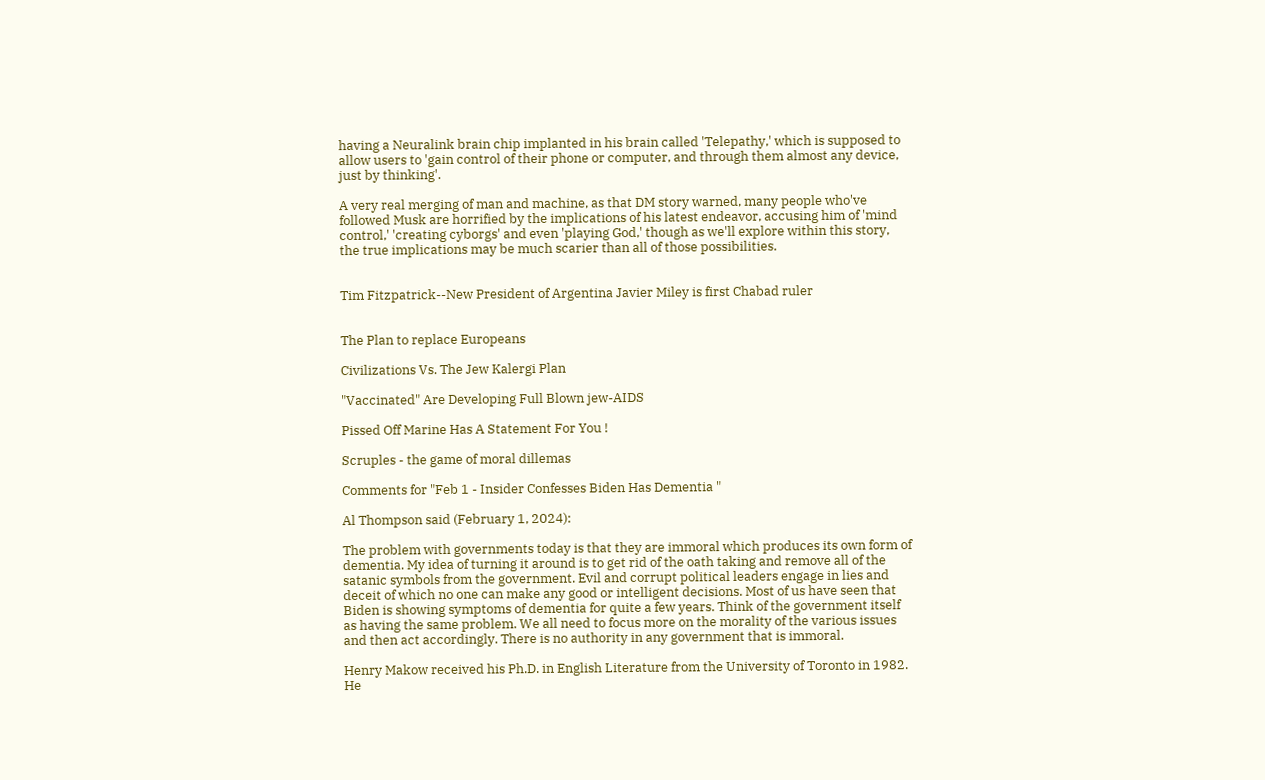having a Neuralink brain chip implanted in his brain called 'Telepathy,' which is supposed to allow users to 'gain control of their phone or computer, and through them almost any device, just by thinking'.

A very real merging of man and machine, as that DM story warned, many people who've followed Musk are horrified by the implications of his latest endeavor, accusing him of 'mind control,' 'creating cyborgs' and even 'playing God,' though as we'll explore within this story, the true implications may be much scarier than all of those possibilities.


Tim Fitzpatrick--New President of Argentina Javier Miley is first Chabad ruler


The Plan to replace Europeans

Civilizations Vs. The Jew Kalergi Plan

"Vaccinated" Are Developing Full Blown jew-AIDS

Pissed Off Marine Has A Statement For You !

Scruples - the game of moral dillemas

Comments for "Feb 1 - Insider Confesses Biden Has Dementia "

Al Thompson said (February 1, 2024):

The problem with governments today is that they are immoral which produces its own form of dementia. My idea of turning it around is to get rid of the oath taking and remove all of the satanic symbols from the government. Evil and corrupt political leaders engage in lies and deceit of which no one can make any good or intelligent decisions. Most of us have seen that Biden is showing symptoms of dementia for quite a few years. Think of the government itself as having the same problem. We all need to focus more on the morality of the various issues and then act accordingly. There is no authority in any government that is immoral.

Henry Makow received his Ph.D. in English Literature from the University of Toronto in 1982. He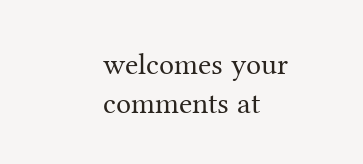welcomes your comments at